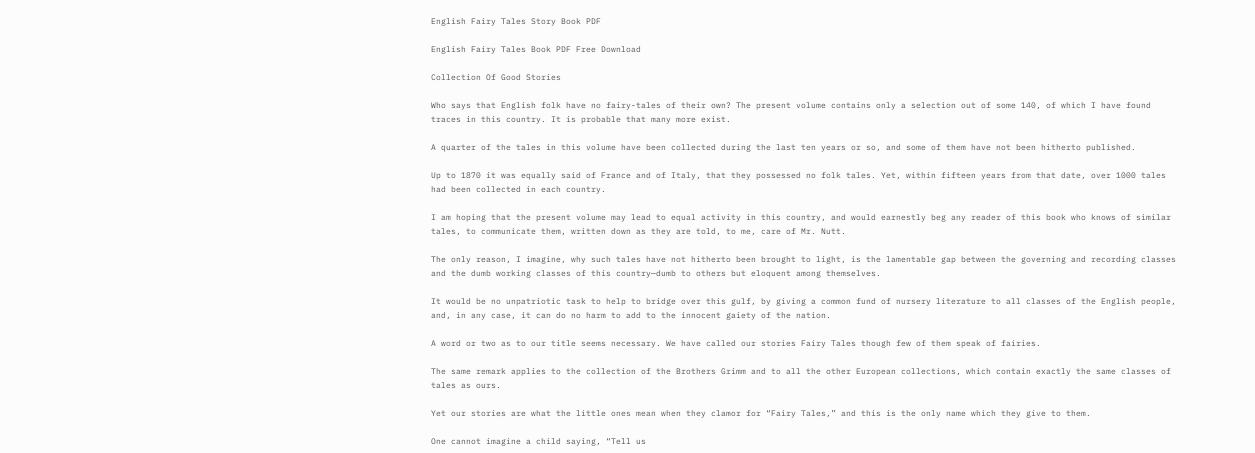English Fairy Tales Story Book PDF

English Fairy Tales Book PDF Free Download

Collection Of Good Stories

Who says that English folk have no fairy-tales of their own? The present volume contains only a selection out of some 140, of which I have found traces in this country. It is probable that many more exist.

A quarter of the tales in this volume have been collected during the last ten years or so, and some of them have not been hitherto published.

Up to 1870 it was equally said of France and of Italy, that they possessed no folk tales. Yet, within fifteen years from that date, over 1000 tales had been collected in each country.

I am hoping that the present volume may lead to equal activity in this country, and would earnestly beg any reader of this book who knows of similar tales, to communicate them, written down as they are told, to me, care of Mr. Nutt.

The only reason, I imagine, why such tales have not hitherto been brought to light, is the lamentable gap between the governing and recording classes and the dumb working classes of this country—dumb to others but eloquent among themselves.

It would be no unpatriotic task to help to bridge over this gulf, by giving a common fund of nursery literature to all classes of the English people, and, in any case, it can do no harm to add to the innocent gaiety of the nation.

A word or two as to our title seems necessary. We have called our stories Fairy Tales though few of them speak of fairies.

The same remark applies to the collection of the Brothers Grimm and to all the other European collections, which contain exactly the same classes of tales as ours.

Yet our stories are what the little ones mean when they clamor for “Fairy Tales,” and this is the only name which they give to them.

One cannot imagine a child saying, “Tell us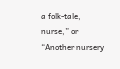a folk-tale, nurse,” or “Another nursery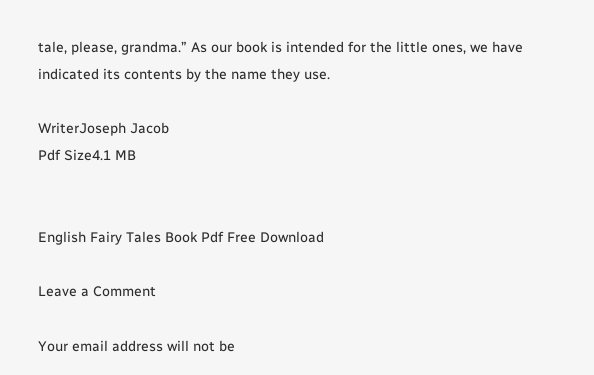tale, please, grandma.” As our book is intended for the little ones, we have indicated its contents by the name they use.

WriterJoseph Jacob
Pdf Size4.1 MB


English Fairy Tales Book Pdf Free Download

Leave a Comment

Your email address will not be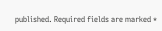published. Required fields are marked *